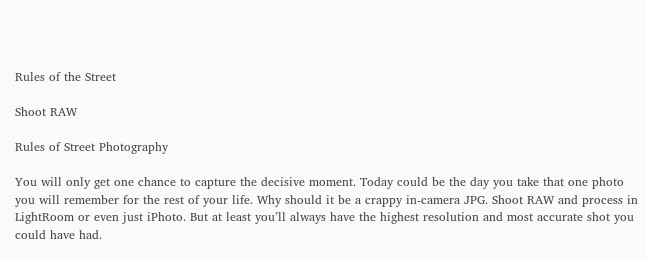Rules of the Street

Shoot RAW

Rules of Street Photography

You will only get one chance to capture the decisive moment. Today could be the day you take that one photo you will remember for the rest of your life. Why should it be a crappy in-camera JPG. Shoot RAW and process in LightRoom or even just iPhoto. But at least you’ll always have the highest resolution and most accurate shot you could have had.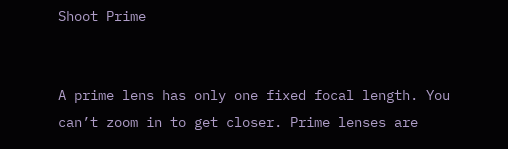Shoot Prime


A prime lens has only one fixed focal length. You can’t zoom in to get closer. Prime lenses are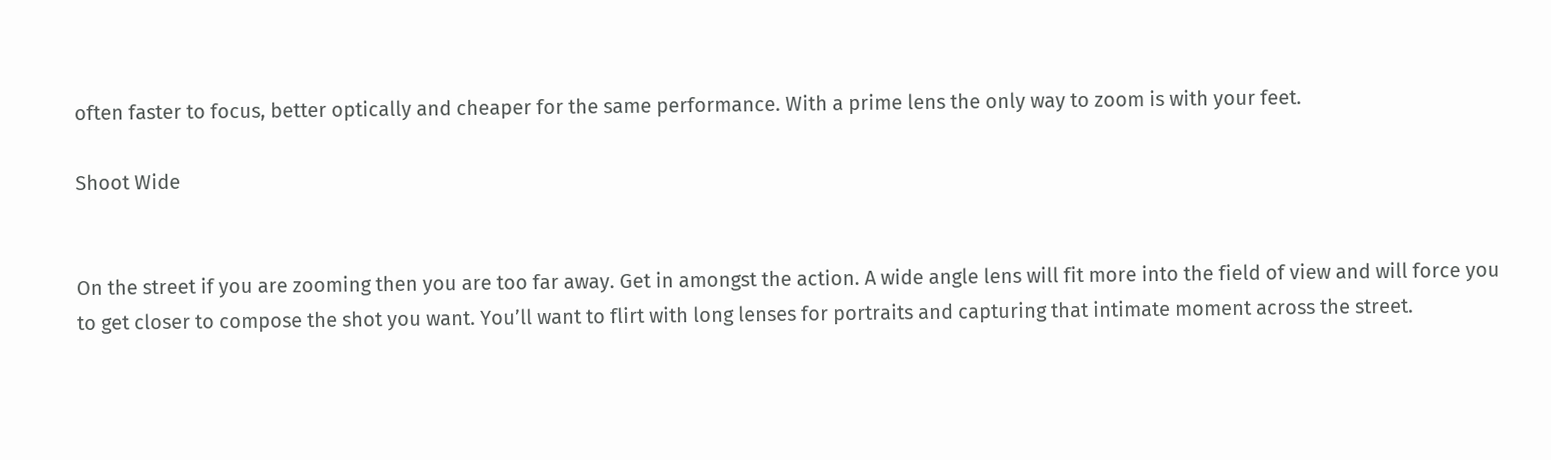often faster to focus, better optically and cheaper for the same performance. With a prime lens the only way to zoom is with your feet.

Shoot Wide


On the street if you are zooming then you are too far away. Get in amongst the action. A wide angle lens will fit more into the field of view and will force you to get closer to compose the shot you want. You’ll want to flirt with long lenses for portraits and capturing that intimate moment across the street.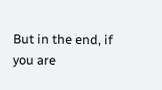But in the end, if you are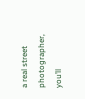a real street photographer, you’ll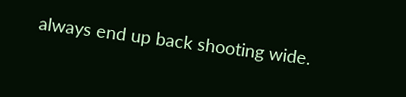always end up back shooting wide.